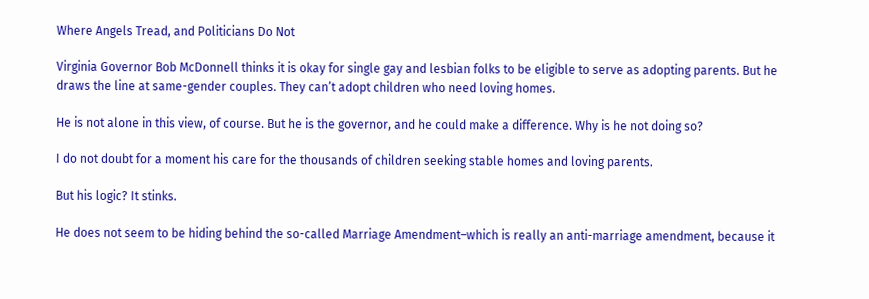Where Angels Tread, and Politicians Do Not

Virginia Governor Bob McDonnell thinks it is okay for single gay and lesbian folks to be eligible to serve as adopting parents. But he draws the line at same-gender couples. They can’t adopt children who need loving homes.

He is not alone in this view, of course. But he is the governor, and he could make a difference. Why is he not doing so?

I do not doubt for a moment his care for the thousands of children seeking stable homes and loving parents.

But his logic? It stinks.

He does not seem to be hiding behind the so-called Marriage Amendment–which is really an anti-marriage amendment, because it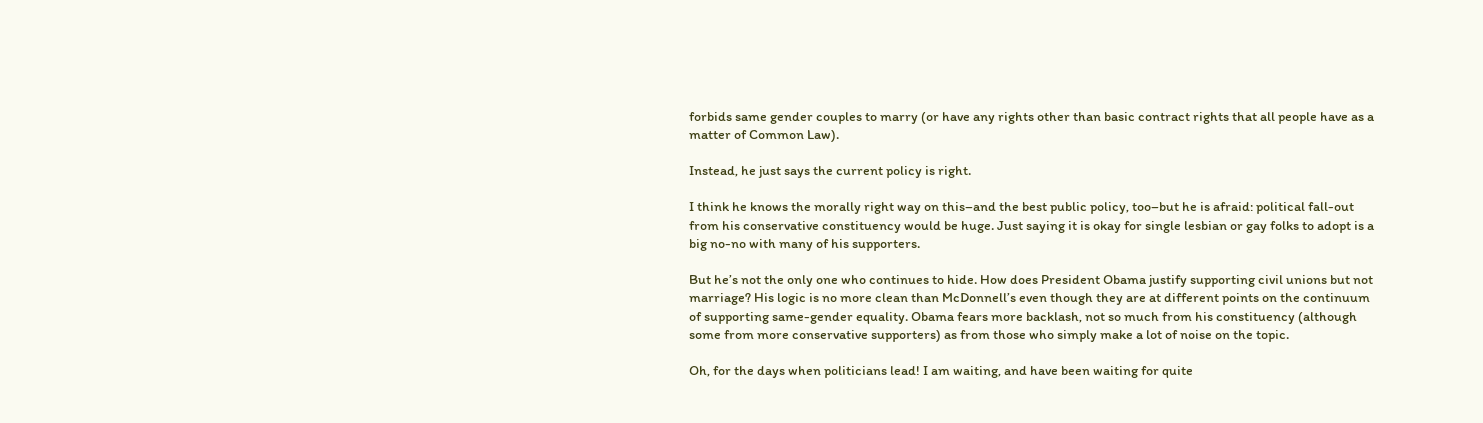forbids same gender couples to marry (or have any rights other than basic contract rights that all people have as a matter of Common Law).

Instead, he just says the current policy is right.

I think he knows the morally right way on this–and the best public policy, too–but he is afraid: political fall-out from his conservative constituency would be huge. Just saying it is okay for single lesbian or gay folks to adopt is a big no-no with many of his supporters.

But he’s not the only one who continues to hide. How does President Obama justify supporting civil unions but not marriage? His logic is no more clean than McDonnell’s even though they are at different points on the continuum of supporting same-gender equality. Obama fears more backlash, not so much from his constituency (although some from more conservative supporters) as from those who simply make a lot of noise on the topic.

Oh, for the days when politicians lead! I am waiting, and have been waiting for quite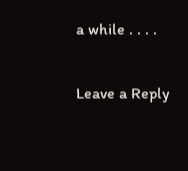a while . . . .

Leave a Reply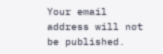Your email address will not be published.